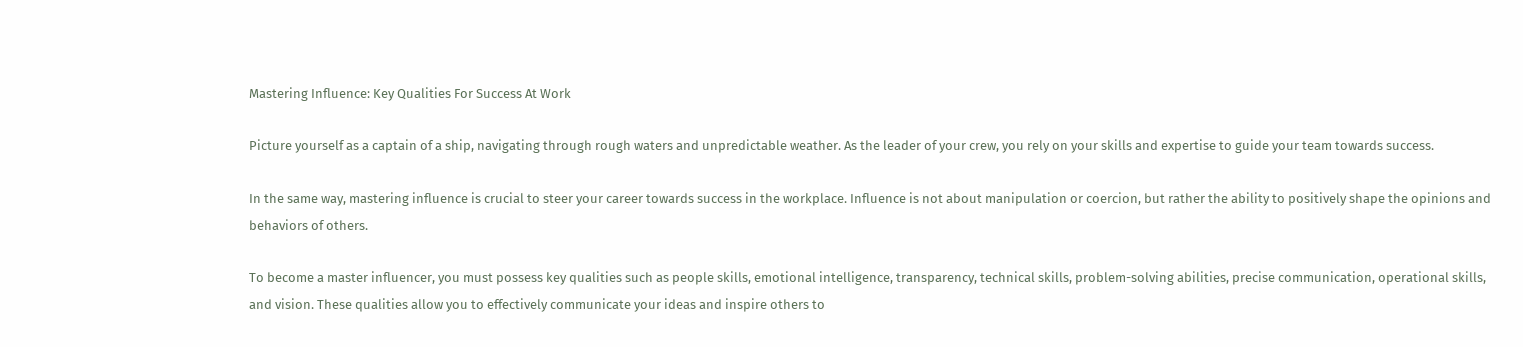Mastering Influence: Key Qualities For Success At Work

Picture yourself as a captain of a ship, navigating through rough waters and unpredictable weather. As the leader of your crew, you rely on your skills and expertise to guide your team towards success.

In the same way, mastering influence is crucial to steer your career towards success in the workplace. Influence is not about manipulation or coercion, but rather the ability to positively shape the opinions and behaviors of others.

To become a master influencer, you must possess key qualities such as people skills, emotional intelligence, transparency, technical skills, problem-solving abilities, precise communication, operational skills, and vision. These qualities allow you to effectively communicate your ideas and inspire others to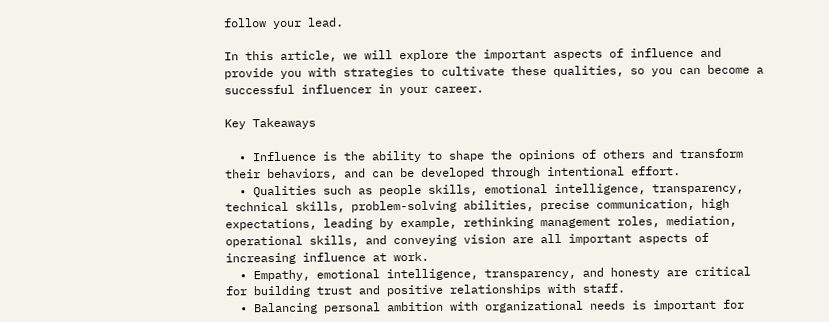follow your lead.

In this article, we will explore the important aspects of influence and provide you with strategies to cultivate these qualities, so you can become a successful influencer in your career.

Key Takeaways

  • Influence is the ability to shape the opinions of others and transform their behaviors, and can be developed through intentional effort.
  • Qualities such as people skills, emotional intelligence, transparency, technical skills, problem-solving abilities, precise communication, high expectations, leading by example, rethinking management roles, mediation, operational skills, and conveying vision are all important aspects of increasing influence at work.
  • Empathy, emotional intelligence, transparency, and honesty are critical for building trust and positive relationships with staff.
  • Balancing personal ambition with organizational needs is important for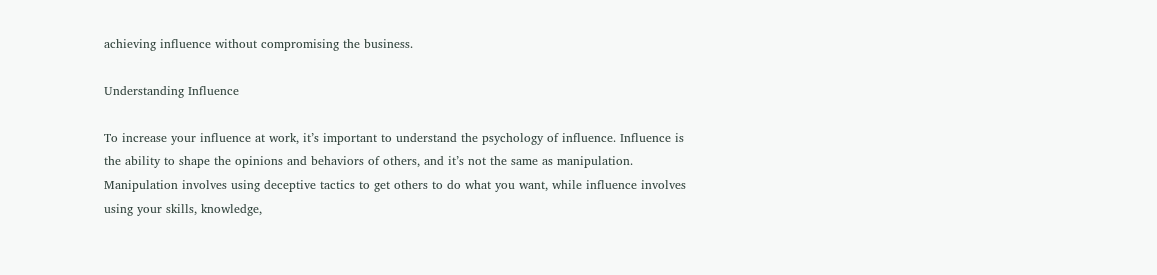achieving influence without compromising the business.

Understanding Influence

To increase your influence at work, it’s important to understand the psychology of influence. Influence is the ability to shape the opinions and behaviors of others, and it’s not the same as manipulation. Manipulation involves using deceptive tactics to get others to do what you want, while influence involves using your skills, knowledge,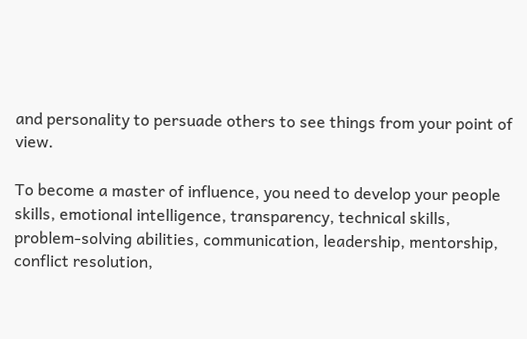and personality to persuade others to see things from your point of view.

To become a master of influence, you need to develop your people skills, emotional intelligence, transparency, technical skills, problem-solving abilities, communication, leadership, mentorship, conflict resolution,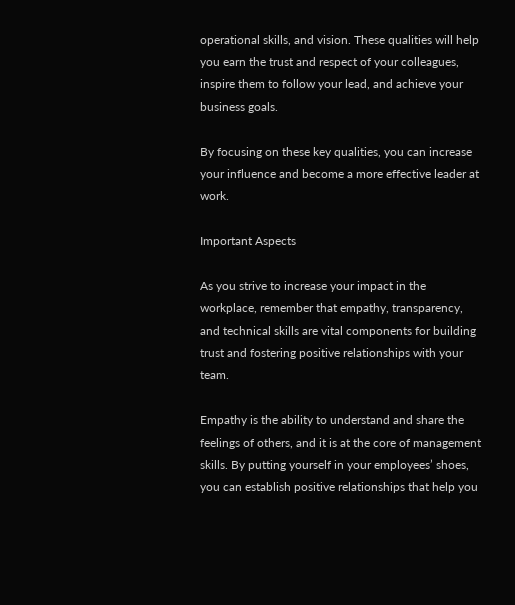operational skills, and vision. These qualities will help you earn the trust and respect of your colleagues, inspire them to follow your lead, and achieve your business goals.

By focusing on these key qualities, you can increase your influence and become a more effective leader at work.

Important Aspects

As you strive to increase your impact in the workplace, remember that empathy, transparency, and technical skills are vital components for building trust and fostering positive relationships with your team.

Empathy is the ability to understand and share the feelings of others, and it is at the core of management skills. By putting yourself in your employees’ shoes, you can establish positive relationships that help you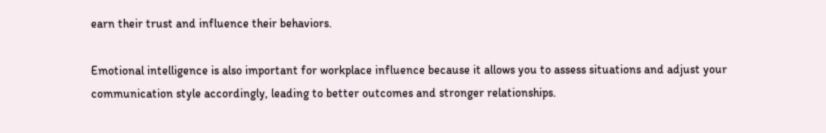earn their trust and influence their behaviors.

Emotional intelligence is also important for workplace influence because it allows you to assess situations and adjust your communication style accordingly, leading to better outcomes and stronger relationships.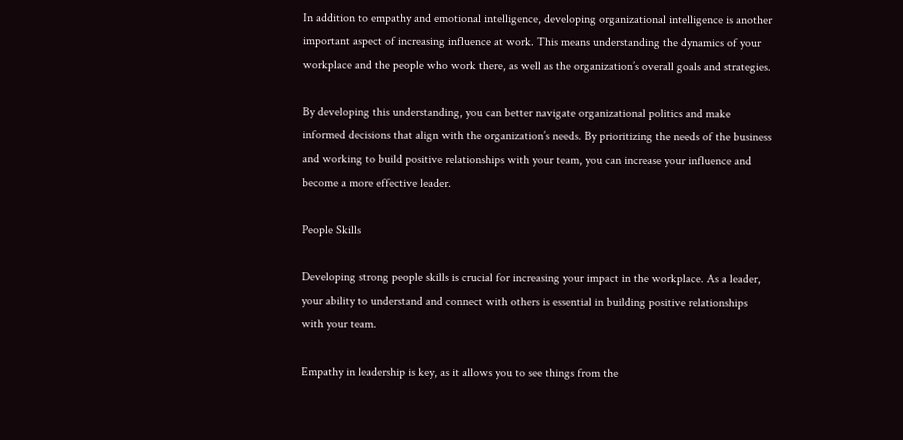In addition to empathy and emotional intelligence, developing organizational intelligence is another important aspect of increasing influence at work. This means understanding the dynamics of your workplace and the people who work there, as well as the organization’s overall goals and strategies.

By developing this understanding, you can better navigate organizational politics and make informed decisions that align with the organization’s needs. By prioritizing the needs of the business and working to build positive relationships with your team, you can increase your influence and become a more effective leader.

People Skills

Developing strong people skills is crucial for increasing your impact in the workplace. As a leader, your ability to understand and connect with others is essential in building positive relationships with your team.

Empathy in leadership is key, as it allows you to see things from the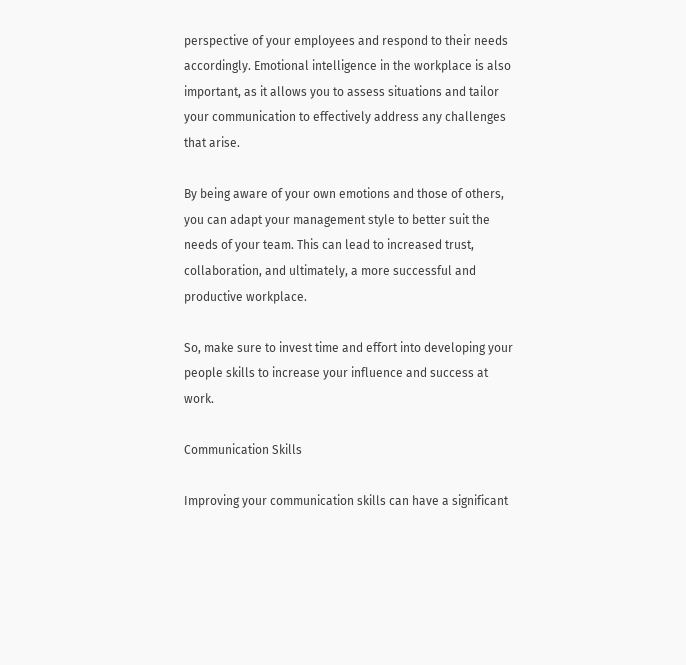perspective of your employees and respond to their needs accordingly. Emotional intelligence in the workplace is also important, as it allows you to assess situations and tailor your communication to effectively address any challenges that arise.

By being aware of your own emotions and those of others, you can adapt your management style to better suit the needs of your team. This can lead to increased trust, collaboration, and ultimately, a more successful and productive workplace.

So, make sure to invest time and effort into developing your people skills to increase your influence and success at work.

Communication Skills

Improving your communication skills can have a significant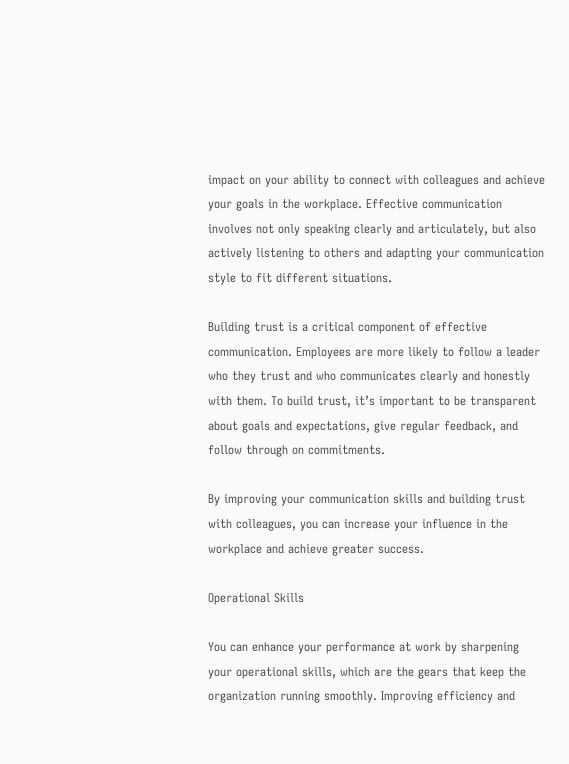impact on your ability to connect with colleagues and achieve your goals in the workplace. Effective communication involves not only speaking clearly and articulately, but also actively listening to others and adapting your communication style to fit different situations.

Building trust is a critical component of effective communication. Employees are more likely to follow a leader who they trust and who communicates clearly and honestly with them. To build trust, it’s important to be transparent about goals and expectations, give regular feedback, and follow through on commitments.

By improving your communication skills and building trust with colleagues, you can increase your influence in the workplace and achieve greater success.

Operational Skills

You can enhance your performance at work by sharpening your operational skills, which are the gears that keep the organization running smoothly. Improving efficiency and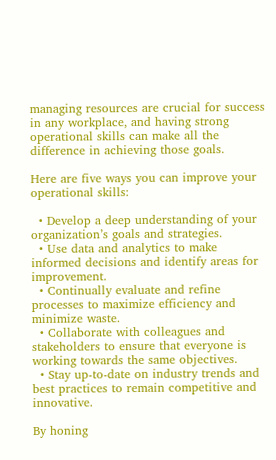managing resources are crucial for success in any workplace, and having strong operational skills can make all the difference in achieving those goals.

Here are five ways you can improve your operational skills:

  • Develop a deep understanding of your organization’s goals and strategies.
  • Use data and analytics to make informed decisions and identify areas for improvement.
  • Continually evaluate and refine processes to maximize efficiency and minimize waste.
  • Collaborate with colleagues and stakeholders to ensure that everyone is working towards the same objectives.
  • Stay up-to-date on industry trends and best practices to remain competitive and innovative.

By honing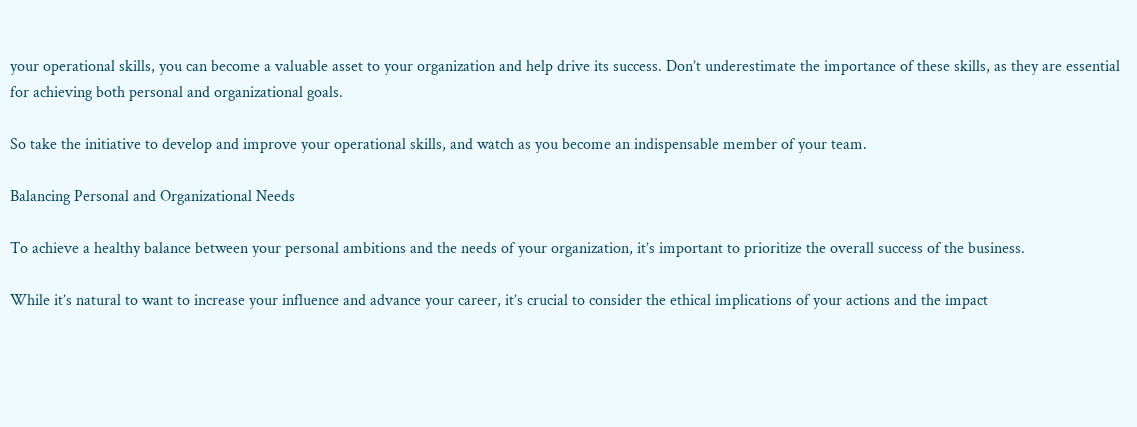your operational skills, you can become a valuable asset to your organization and help drive its success. Don’t underestimate the importance of these skills, as they are essential for achieving both personal and organizational goals.

So take the initiative to develop and improve your operational skills, and watch as you become an indispensable member of your team.

Balancing Personal and Organizational Needs

To achieve a healthy balance between your personal ambitions and the needs of your organization, it’s important to prioritize the overall success of the business.

While it’s natural to want to increase your influence and advance your career, it’s crucial to consider the ethical implications of your actions and the impact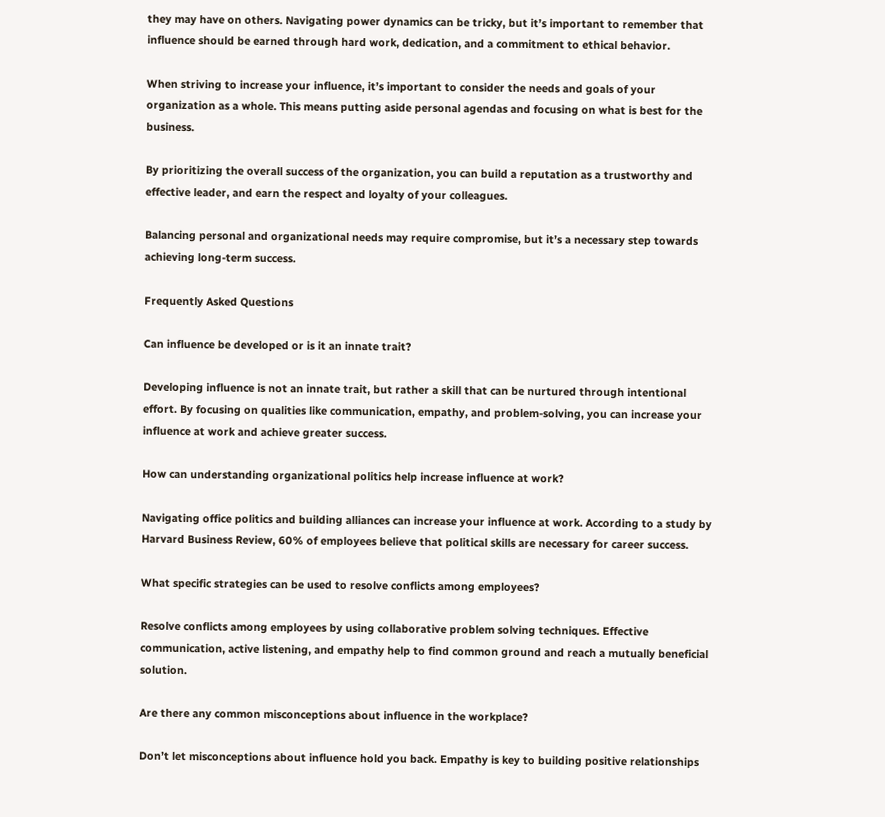they may have on others. Navigating power dynamics can be tricky, but it’s important to remember that influence should be earned through hard work, dedication, and a commitment to ethical behavior.

When striving to increase your influence, it’s important to consider the needs and goals of your organization as a whole. This means putting aside personal agendas and focusing on what is best for the business.

By prioritizing the overall success of the organization, you can build a reputation as a trustworthy and effective leader, and earn the respect and loyalty of your colleagues.

Balancing personal and organizational needs may require compromise, but it’s a necessary step towards achieving long-term success.

Frequently Asked Questions

Can influence be developed or is it an innate trait?

Developing influence is not an innate trait, but rather a skill that can be nurtured through intentional effort. By focusing on qualities like communication, empathy, and problem-solving, you can increase your influence at work and achieve greater success.

How can understanding organizational politics help increase influence at work?

Navigating office politics and building alliances can increase your influence at work. According to a study by Harvard Business Review, 60% of employees believe that political skills are necessary for career success.

What specific strategies can be used to resolve conflicts among employees?

Resolve conflicts among employees by using collaborative problem solving techniques. Effective communication, active listening, and empathy help to find common ground and reach a mutually beneficial solution.

Are there any common misconceptions about influence in the workplace?

Don’t let misconceptions about influence hold you back. Empathy is key to building positive relationships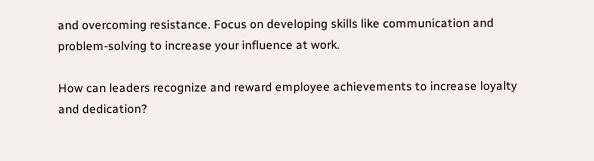and overcoming resistance. Focus on developing skills like communication and problem-solving to increase your influence at work.

How can leaders recognize and reward employee achievements to increase loyalty and dedication?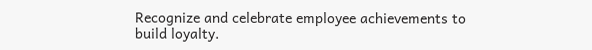Recognize and celebrate employee achievements to build loyalty.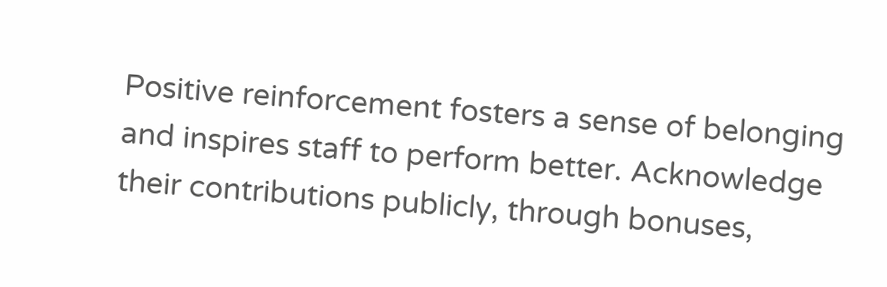Positive reinforcement fosters a sense of belonging and inspires staff to perform better. Acknowledge their contributions publicly, through bonuses,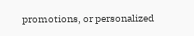promotions, or personalized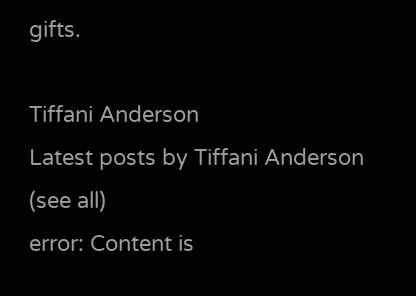gifts.

Tiffani Anderson
Latest posts by Tiffani Anderson (see all)
error: Content is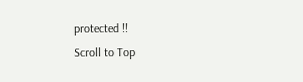protected !!
Scroll to Top